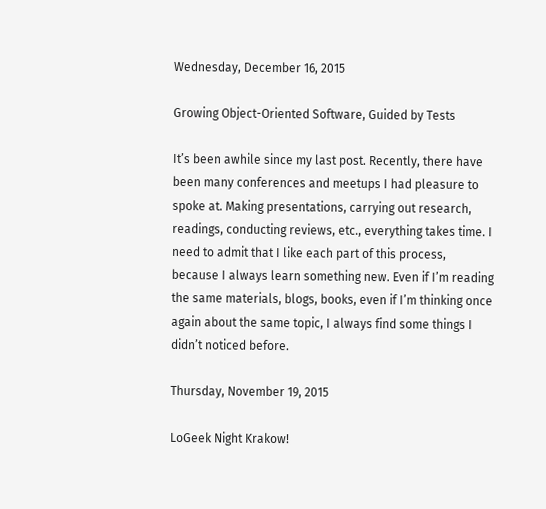Wednesday, December 16, 2015

Growing Object-Oriented Software, Guided by Tests

It’s been awhile since my last post. Recently, there have been many conferences and meetups I had pleasure to spoke at. Making presentations, carrying out research, readings, conducting reviews, etc., everything takes time. I need to admit that I like each part of this process, because I always learn something new. Even if I’m reading the same materials, blogs, books, even if I’m thinking once again about the same topic, I always find some things I didn’t noticed before.

Thursday, November 19, 2015

LoGeek Night Krakow!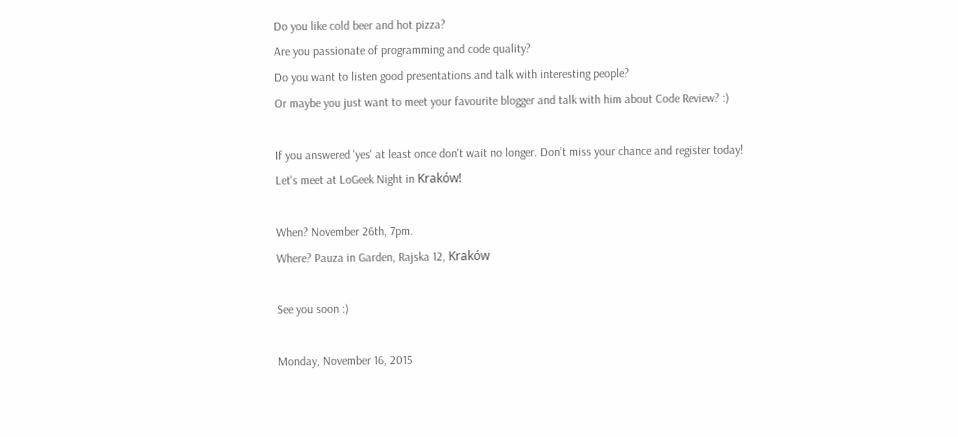Do you like cold beer and hot pizza?
Are you passionate of programming and code quality?
Do you want to listen good presentations and talk with interesting people?
Or maybe you just want to meet your favourite blogger and talk with him about Code Review? :)

If you answered 'yes' at least once don't wait no longer. Don’t miss your chance and register today!
Let's meet at LoGeek Night in Kraków!

When? November 26th, 7pm.
Where? Pauza in Garden, Rajska 12, Kraków

See you soon :)

Monday, November 16, 2015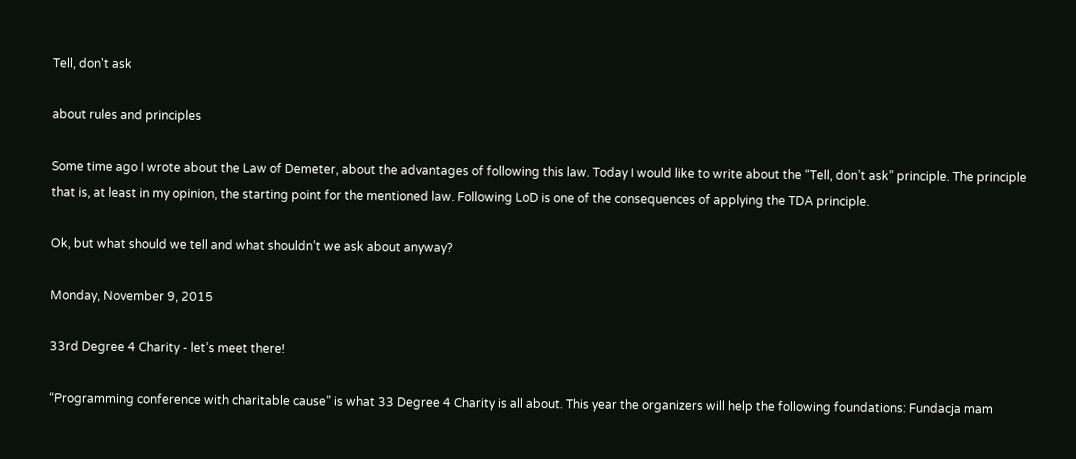Tell, don't ask

about rules and principles

Some time ago I wrote about the Law of Demeter, about the advantages of following this law. Today I would like to write about the “Tell, don’t ask” principle. The principle that is, at least in my opinion, the starting point for the mentioned law. Following LoD is one of the consequences of applying the TDA principle.

Ok, but what should we tell and what shouldn’t we ask about anyway?

Monday, November 9, 2015

33rd Degree 4 Charity - let’s meet there!

“Programming conference with charitable cause” is what 33 Degree 4 Charity is all about. This year the organizers will help the following foundations: Fundacja mam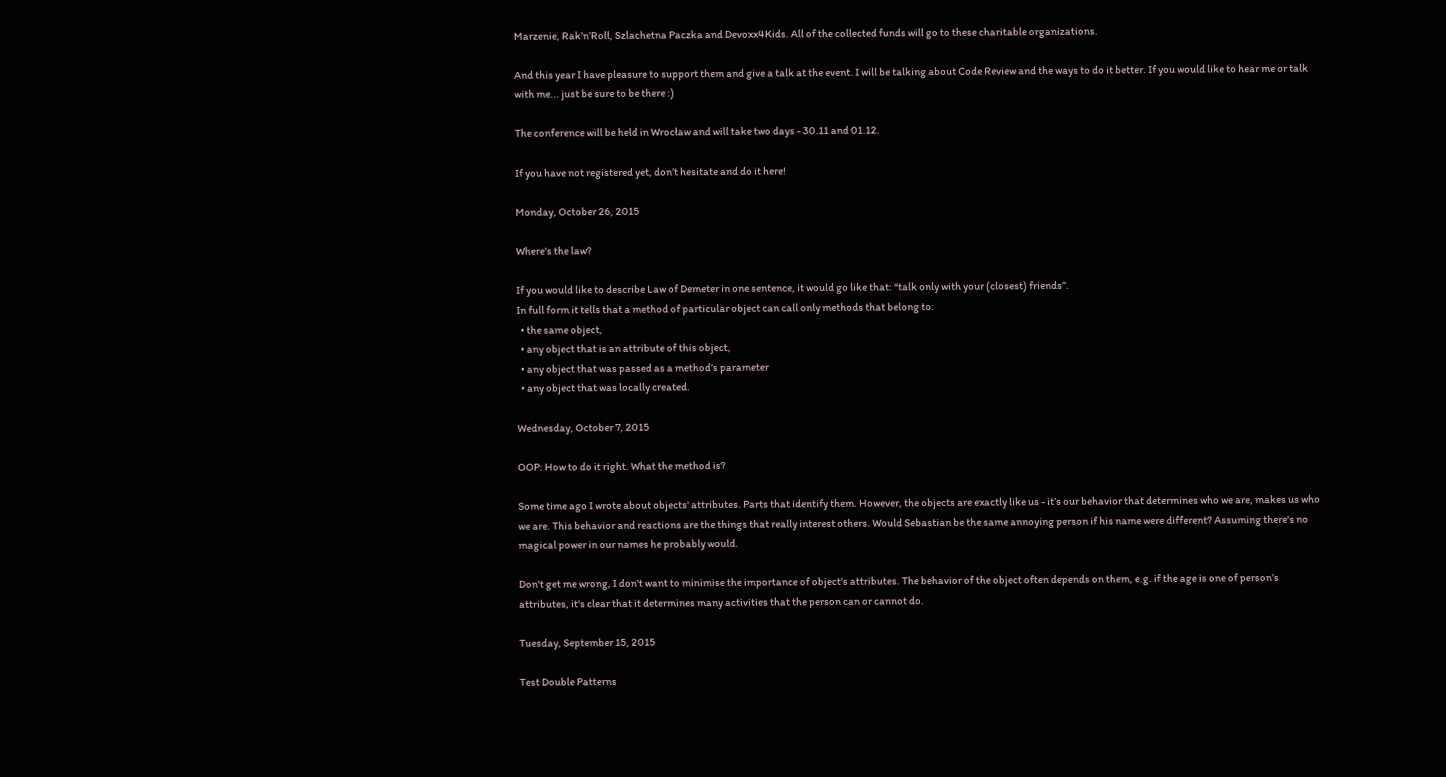Marzenie, Rak’n’Roll, Szlachetna Paczka and Devoxx4Kids. All of the collected funds will go to these charitable organizations.

And this year I have pleasure to support them and give a talk at the event. I will be talking about Code Review and the ways to do it better. If you would like to hear me or talk with me... just be sure to be there :)

The conference will be held in Wrocław and will take two days - 30.11 and 01.12.

If you have not registered yet, don’t hesitate and do it here!

Monday, October 26, 2015

Where's the law?

If you would like to describe Law of Demeter in one sentence, it would go like that: “talk only with your (closest) friends”.
In full form it tells that a method of particular object can call only methods that belong to:
  • the same object,
  • any object that is an attribute of this object,
  • any object that was passed as a method’s parameter
  • any object that was locally created.

Wednesday, October 7, 2015

OOP: How to do it right. What the method is?

Some time ago I wrote about objects' attributes. Parts that identify them. However, the objects are exactly like us - it’s our behavior that determines who we are, makes us who we are. This behavior and reactions are the things that really interest others. Would Sebastian be the same annoying person if his name were different? Assuming there's no magical power in our names he probably would.

Don't get me wrong, I don't want to minimise the importance of object's attributes. The behavior of the object often depends on them, e.g. if the age is one of person’s attributes, it's clear that it determines many activities that the person can or cannot do.

Tuesday, September 15, 2015

Test Double Patterns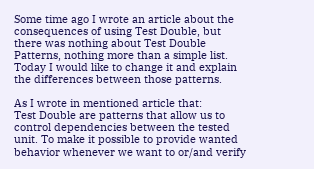Some time ago I wrote an article about the consequences of using Test Double, but there was nothing about Test Double Patterns, nothing more than a simple list. Today I would like to change it and explain the differences between those patterns.

As I wrote in mentioned article that:
Test Double are patterns that allow us to control dependencies between the tested unit. To make it possible to provide wanted behavior whenever we want to or/and verify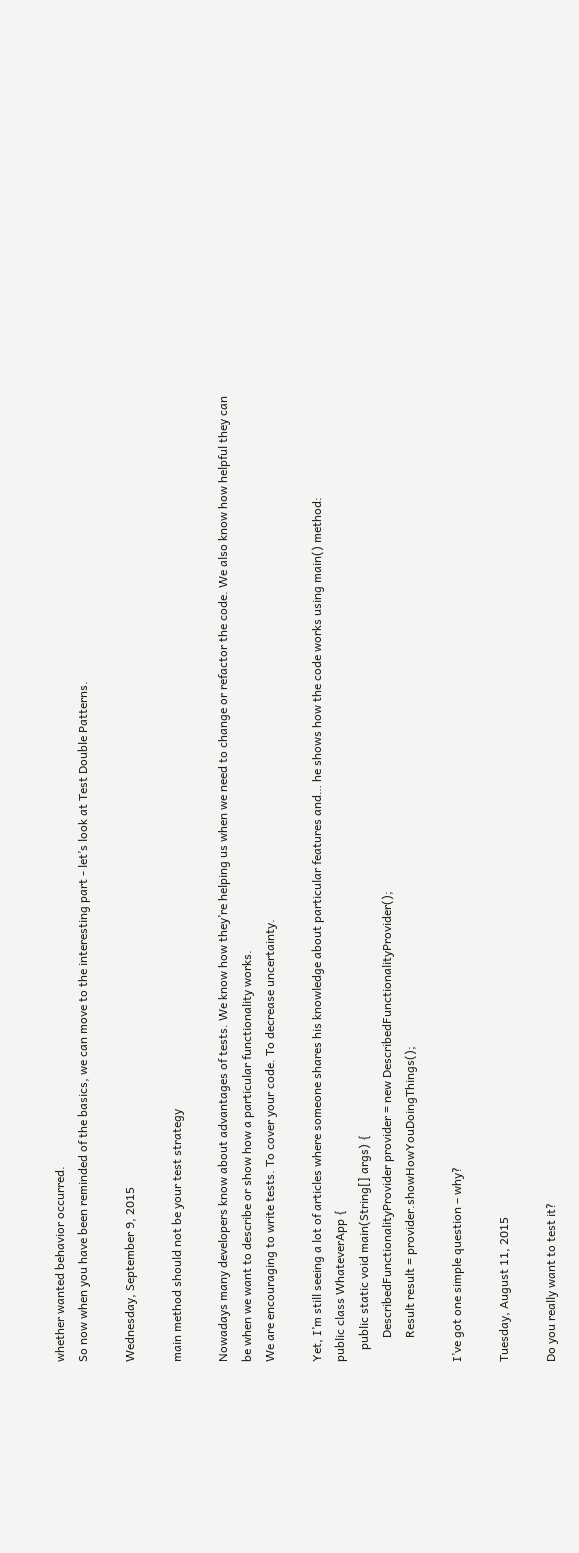whether wanted behavior occurred.
So now when you have been reminded of the basics, we can move to the interesting part - let’s look at Test Double Patterns.

Wednesday, September 9, 2015

main method should not be your test strategy

Nowadays many developers know about advantages of tests. We know how they’re helping us when we need to change or refactor the code. We also know how helpful they can be when we want to describe or show how a particular functionality works.
We are encouraging to write tests. To cover your code. To decrease uncertainty.

Yet, I’m still seeing a lot of articles where someone shares his knowledge about particular features and… he shows how the code works using main() method:
public class WhateverApp {
    public static void main(String[] args) {
        DescribedFunctionalityProvider provider = new DescribedFunctionalityProvider();
        Result result = provider.showHowYouDoingThings();

I’ve got one simple question – why?

Tuesday, August 11, 2015

Do you really want to test it?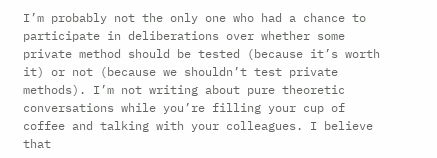I’m probably not the only one who had a chance to participate in deliberations over whether some private method should be tested (because it’s worth it) or not (because we shouldn’t test private methods). I’m not writing about pure theoretic conversations while you’re filling your cup of coffee and talking with your colleagues. I believe that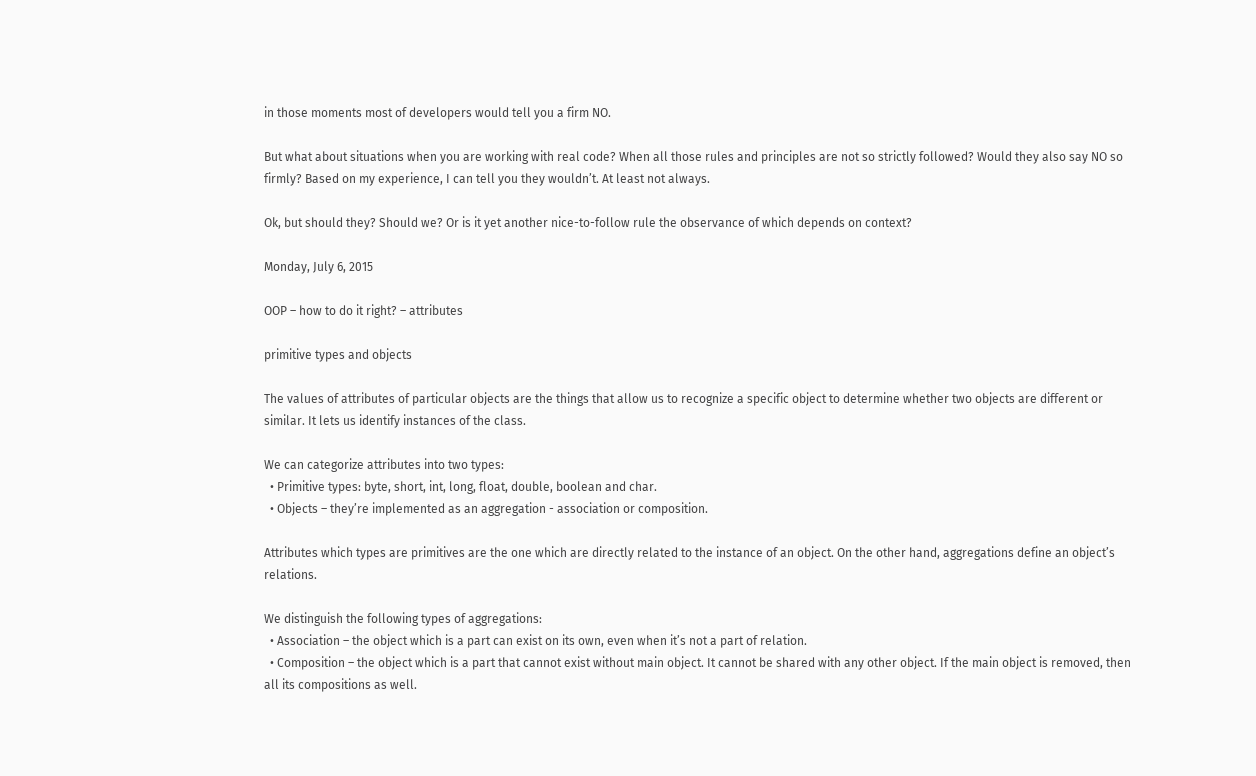in those moments most of developers would tell you a firm NO.

But what about situations when you are working with real code? When all those rules and principles are not so strictly followed? Would they also say NO so firmly? Based on my experience, I can tell you they wouldn’t. At least not always.

Ok, but should they? Should we? Or is it yet another nice-to-follow rule the observance of which depends on context?

Monday, July 6, 2015

OOP – how to do it right? – attributes

primitive types and objects

The values of attributes of particular objects are the things that allow us to recognize a specific object to determine whether two objects are different or similar. It lets us identify instances of the class.

We can categorize attributes into two types:
  • Primitive types: byte, short, int, long, float, double, boolean and char.
  • Objects – they’re implemented as an aggregation - association or composition.

Attributes which types are primitives are the one which are directly related to the instance of an object. On the other hand, aggregations define an object’s relations.

We distinguish the following types of aggregations:
  • Association – the object which is a part can exist on its own, even when it’s not a part of relation.
  • Composition – the object which is a part that cannot exist without main object. It cannot be shared with any other object. If the main object is removed, then all its compositions as well.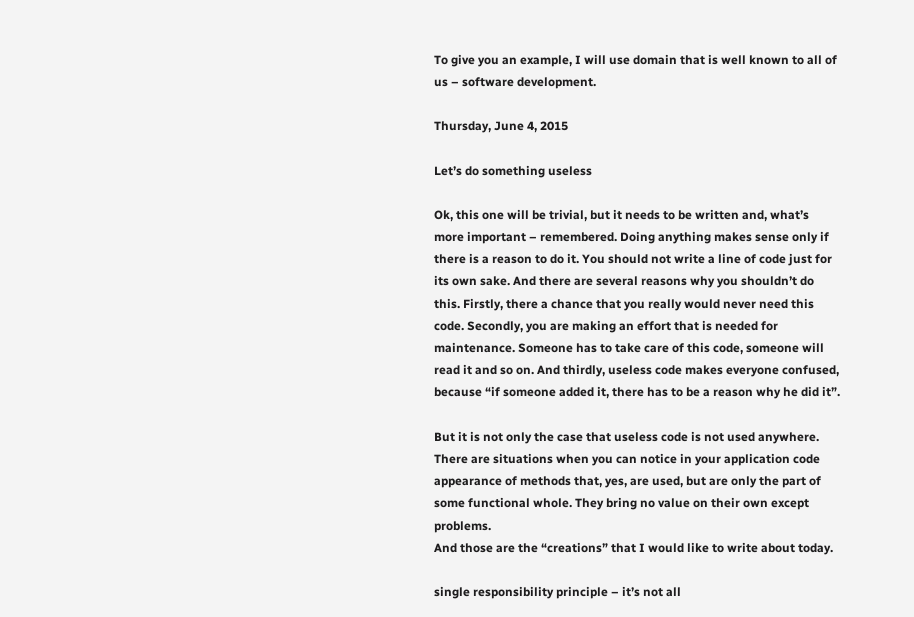To give you an example, I will use domain that is well known to all of us – software development.

Thursday, June 4, 2015

Let’s do something useless

Ok, this one will be trivial, but it needs to be written and, what’s more important – remembered. Doing anything makes sense only if there is a reason to do it. You should not write a line of code just for its own sake. And there are several reasons why you shouldn’t do this. Firstly, there a chance that you really would never need this code. Secondly, you are making an effort that is needed for maintenance. Someone has to take care of this code, someone will read it and so on. And thirdly, useless code makes everyone confused, because “if someone added it, there has to be a reason why he did it”.

But it is not only the case that useless code is not used anywhere. There are situations when you can notice in your application code appearance of methods that, yes, are used, but are only the part of some functional whole. They bring no value on their own except problems.
And those are the “creations” that I would like to write about today.

single responsibility principle – it’s not all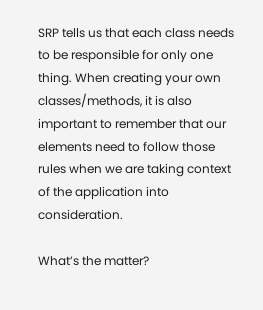SRP tells us that each class needs to be responsible for only one thing. When creating your own classes/methods, it is also important to remember that our elements need to follow those rules when we are taking context of the application into consideration.

What’s the matter?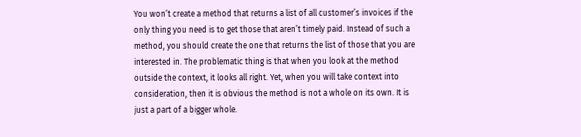You won’t create a method that returns a list of all customer’s invoices if the only thing you need is to get those that aren’t timely paid. Instead of such a method, you should create the one that returns the list of those that you are interested in. The problematic thing is that when you look at the method outside the context, it looks all right. Yet, when you will take context into consideration, then it is obvious the method is not a whole on its own. It is just a part of a bigger whole.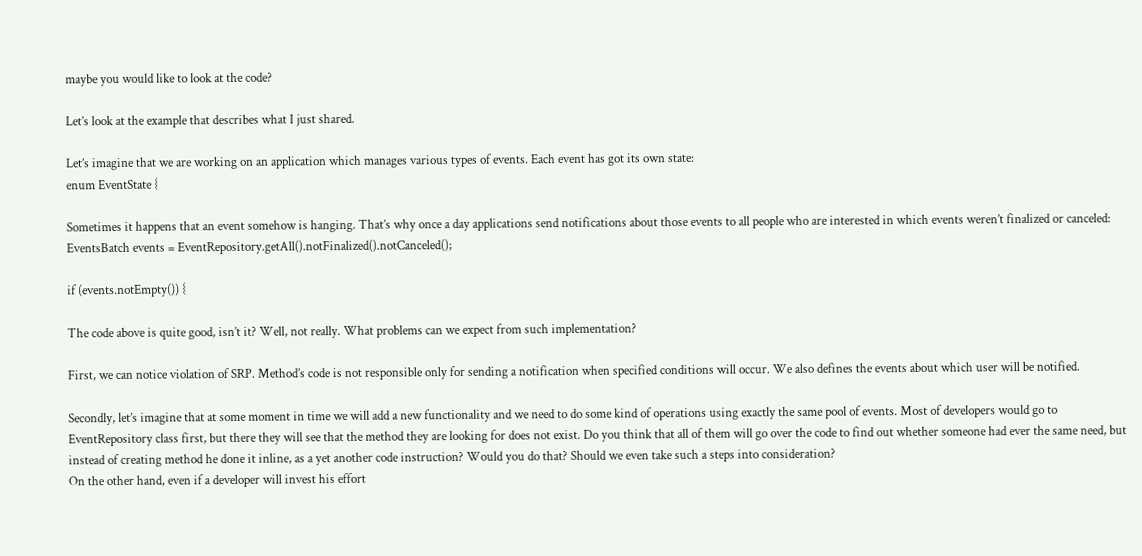maybe you would like to look at the code?

Let’s look at the example that describes what I just shared.

Let’s imagine that we are working on an application which manages various types of events. Each event has got its own state:
enum EventState {

Sometimes it happens that an event somehow is hanging. That’s why once a day applications send notifications about those events to all people who are interested in which events weren’t finalized or canceled:
EventsBatch events = EventRepository.getAll().notFinalized().notCanceled();

if (events.notEmpty()) {

The code above is quite good, isn’t it? Well, not really. What problems can we expect from such implementation?

First, we can notice violation of SRP. Method’s code is not responsible only for sending a notification when specified conditions will occur. We also defines the events about which user will be notified.

Secondly, let’s imagine that at some moment in time we will add a new functionality and we need to do some kind of operations using exactly the same pool of events. Most of developers would go to EventRepository class first, but there they will see that the method they are looking for does not exist. Do you think that all of them will go over the code to find out whether someone had ever the same need, but instead of creating method he done it inline, as a yet another code instruction? Would you do that? Should we even take such a steps into consideration?
On the other hand, even if a developer will invest his effort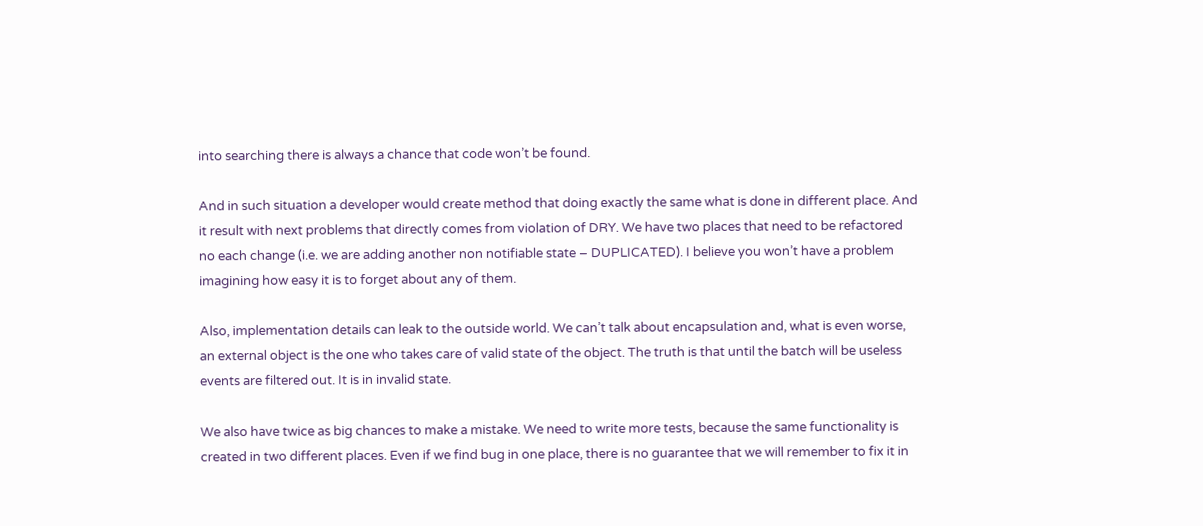into searching there is always a chance that code won’t be found.

And in such situation a developer would create method that doing exactly the same what is done in different place. And it result with next problems that directly comes from violation of DRY. We have two places that need to be refactored no each change (i.e. we are adding another non notifiable state – DUPLICATED). I believe you won’t have a problem imagining how easy it is to forget about any of them.

Also, implementation details can leak to the outside world. We can’t talk about encapsulation and, what is even worse, an external object is the one who takes care of valid state of the object. The truth is that until the batch will be useless events are filtered out. It is in invalid state.

We also have twice as big chances to make a mistake. We need to write more tests, because the same functionality is created in two different places. Even if we find bug in one place, there is no guarantee that we will remember to fix it in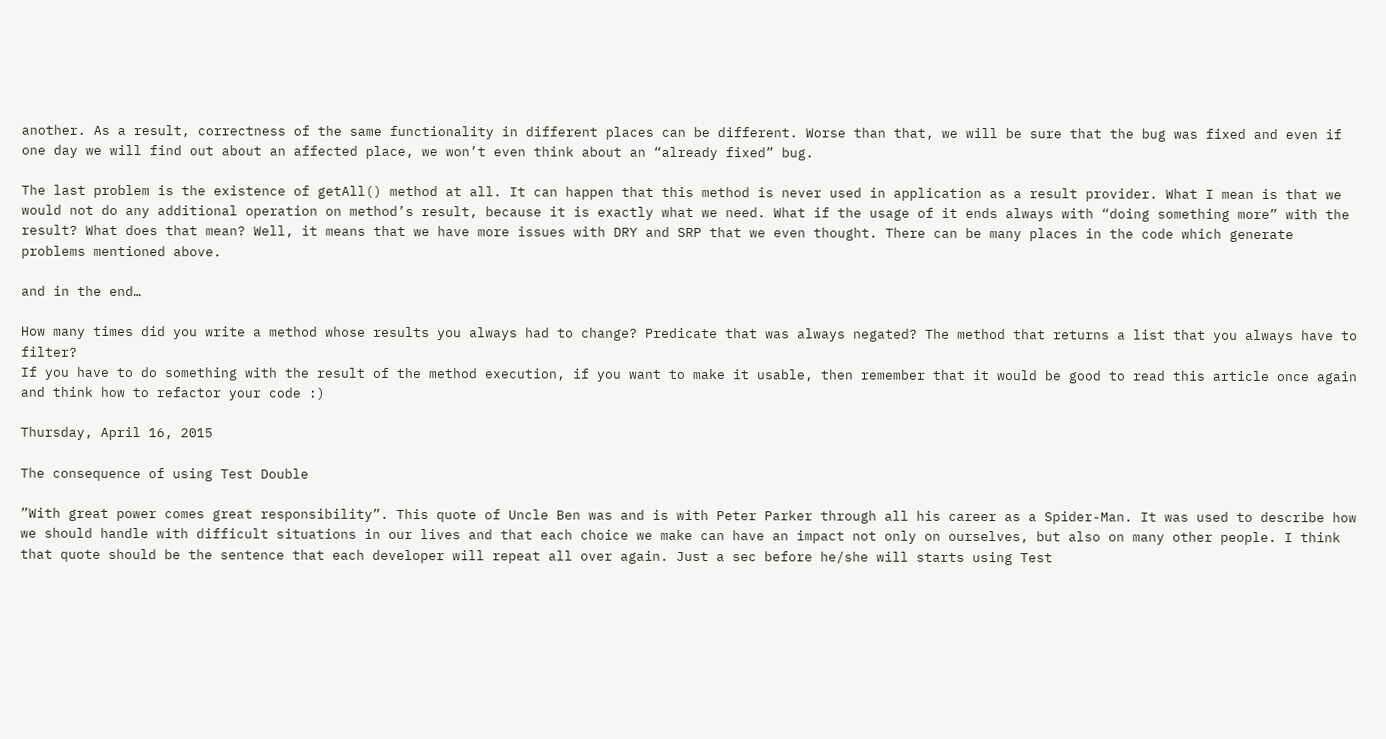another. As a result, correctness of the same functionality in different places can be different. Worse than that, we will be sure that the bug was fixed and even if one day we will find out about an affected place, we won’t even think about an “already fixed” bug.

The last problem is the existence of getAll() method at all. It can happen that this method is never used in application as a result provider. What I mean is that we would not do any additional operation on method’s result, because it is exactly what we need. What if the usage of it ends always with “doing something more” with the result? What does that mean? Well, it means that we have more issues with DRY and SRP that we even thought. There can be many places in the code which generate problems mentioned above.

and in the end…

How many times did you write a method whose results you always had to change? Predicate that was always negated? The method that returns a list that you always have to filter?
If you have to do something with the result of the method execution, if you want to make it usable, then remember that it would be good to read this article once again and think how to refactor your code :)

Thursday, April 16, 2015

The consequence of using Test Double

”With great power comes great responsibility”. This quote of Uncle Ben was and is with Peter Parker through all his career as a Spider-Man. It was used to describe how we should handle with difficult situations in our lives and that each choice we make can have an impact not only on ourselves, but also on many other people. I think that quote should be the sentence that each developer will repeat all over again. Just a sec before he/she will starts using Test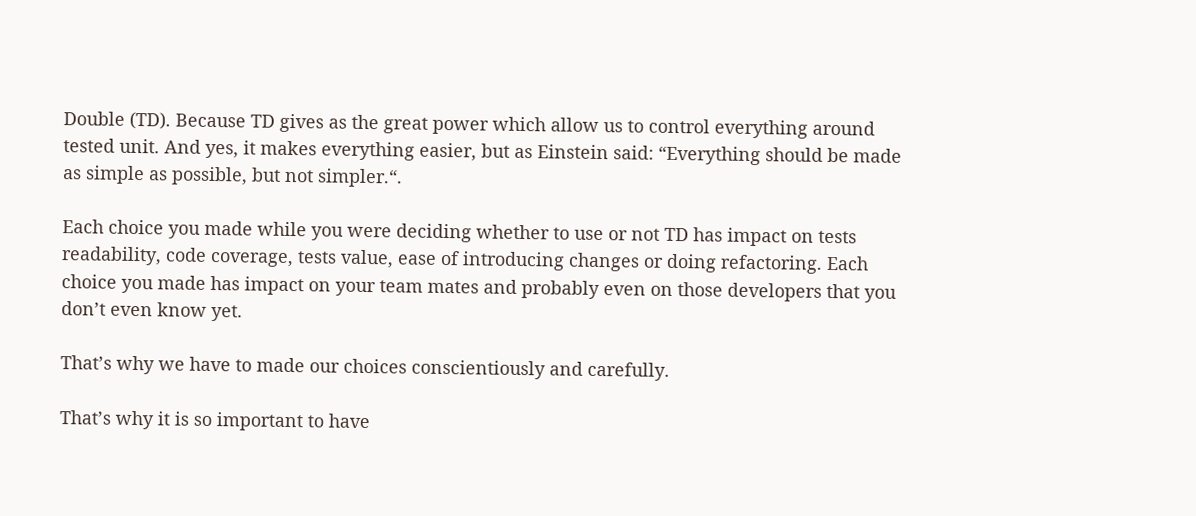Double (TD). Because TD gives as the great power which allow us to control everything around tested unit. And yes, it makes everything easier, but as Einstein said: “Everything should be made as simple as possible, but not simpler.“.

Each choice you made while you were deciding whether to use or not TD has impact on tests readability, code coverage, tests value, ease of introducing changes or doing refactoring. Each choice you made has impact on your team mates and probably even on those developers that you don’t even know yet.

That’s why we have to made our choices conscientiously and carefully.

That’s why it is so important to have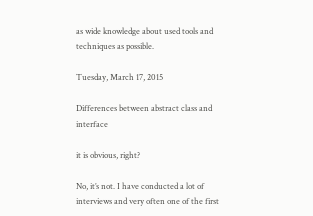as wide knowledge about used tools and techniques as possible.

Tuesday, March 17, 2015

Differences between abstract class and interface

it is obvious, right?

No, it’s not. I have conducted a lot of interviews and very often one of the first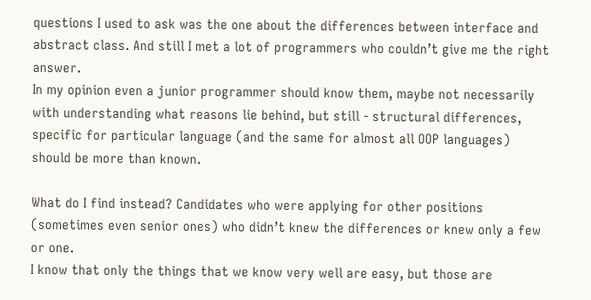questions I used to ask was the one about the differences between interface and abstract class. And still I met a lot of programmers who couldn’t give me the right answer.
In my opinion even a junior programmer should know them, maybe not necessarily with understanding what reasons lie behind, but still - structural differences, specific for particular language (and the same for almost all OOP languages) should be more than known.

What do I find instead? Candidates who were applying for other positions (sometimes even senior ones) who didn’t knew the differences or knew only a few or one.
I know that only the things that we know very well are easy, but those are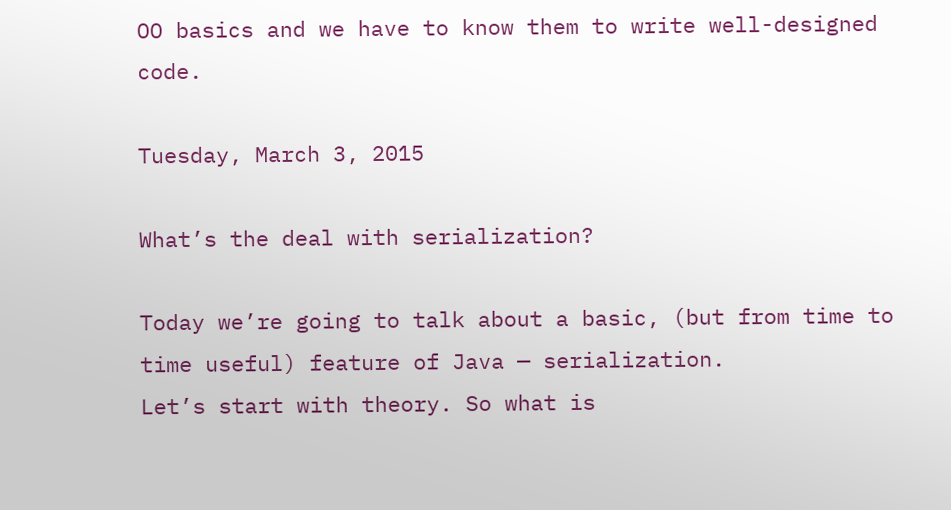OO basics and we have to know them to write well-designed code.

Tuesday, March 3, 2015

What’s the deal with serialization?

Today we’re going to talk about a basic, (but from time to time useful) feature of Java — serialization.
Let’s start with theory. So what is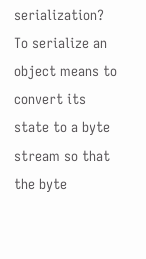serialization?
To serialize an object means to convert its state to a byte stream so that the byte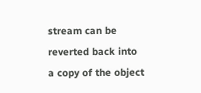stream can be reverted back into a copy of the object